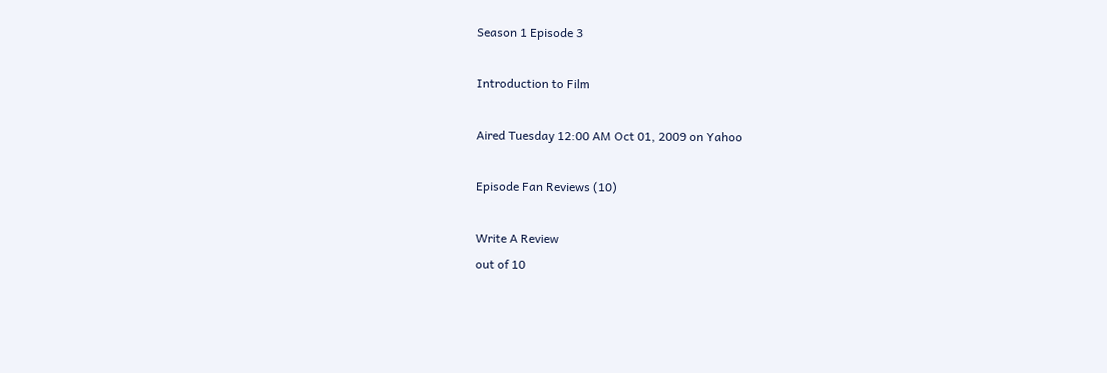Season 1 Episode 3

Introduction to Film

Aired Tuesday 12:00 AM Oct 01, 2009 on Yahoo

Episode Fan Reviews (10)

Write A Review
out of 10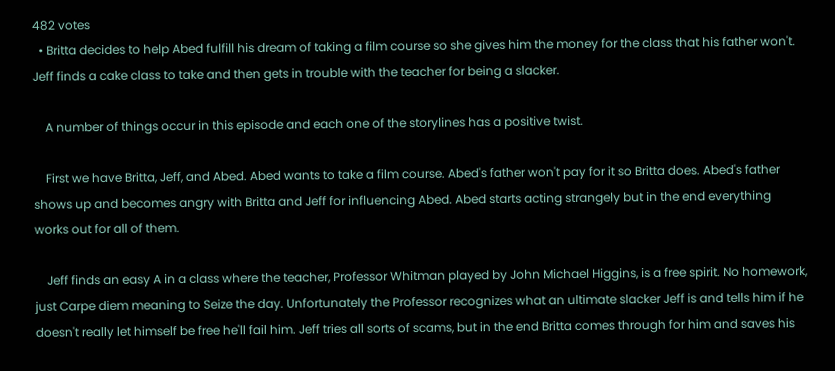482 votes
  • Britta decides to help Abed fulfill his dream of taking a film course so she gives him the money for the class that his father won't. Jeff finds a cake class to take and then gets in trouble with the teacher for being a slacker.

    A number of things occur in this episode and each one of the storylines has a positive twist.

    First we have Britta, Jeff, and Abed. Abed wants to take a film course. Abed's father won't pay for it so Britta does. Abed's father shows up and becomes angry with Britta and Jeff for influencing Abed. Abed starts acting strangely but in the end everything works out for all of them.

    Jeff finds an easy A in a class where the teacher, Professor Whitman played by John Michael Higgins, is a free spirit. No homework, just Carpe diem meaning to Seize the day. Unfortunately the Professor recognizes what an ultimate slacker Jeff is and tells him if he doesn't really let himself be free he'll fail him. Jeff tries all sorts of scams, but in the end Britta comes through for him and saves his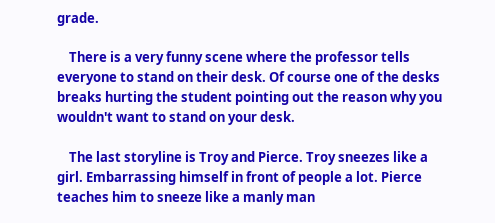grade.

    There is a very funny scene where the professor tells everyone to stand on their desk. Of course one of the desks breaks hurting the student pointing out the reason why you wouldn't want to stand on your desk.

    The last storyline is Troy and Pierce. Troy sneezes like a girl. Embarrassing himself in front of people a lot. Pierce teaches him to sneeze like a manly man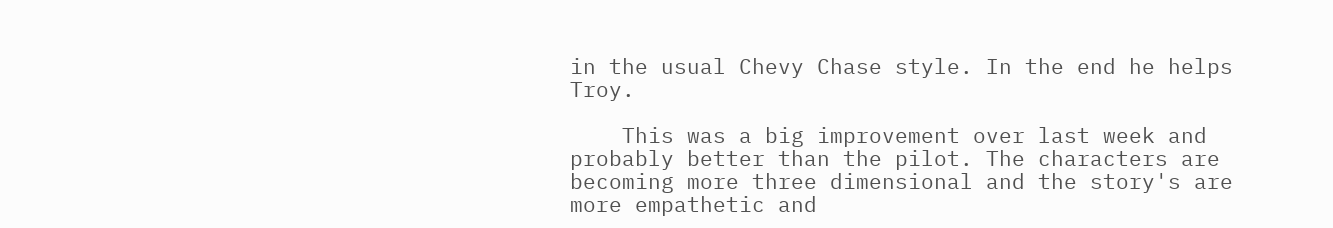in the usual Chevy Chase style. In the end he helps Troy.

    This was a big improvement over last week and probably better than the pilot. The characters are becoming more three dimensional and the story's are more empathetic and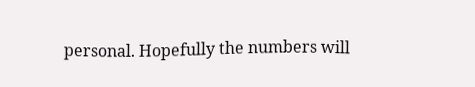personal. Hopefully the numbers will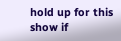hold up for this show if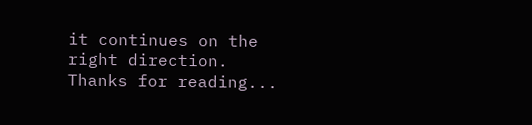it continues on the right direction. Thanks for reading...